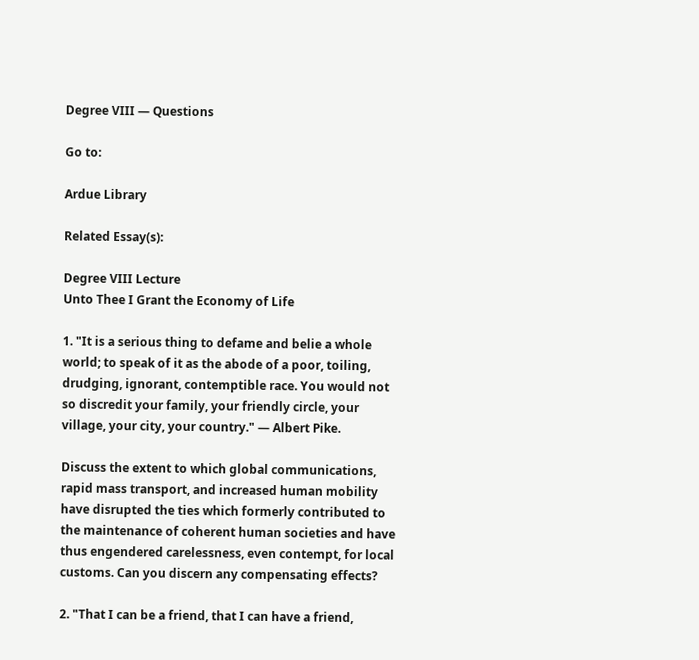Degree VIII — Questions

Go to:

Ardue Library

Related Essay(s):

Degree VIII Lecture
Unto Thee I Grant the Economy of Life

1. "It is a serious thing to defame and belie a whole world; to speak of it as the abode of a poor, toiling, drudging, ignorant, contemptible race. You would not so discredit your family, your friendly circle, your village, your city, your country." — Albert Pike.

Discuss the extent to which global communications, rapid mass transport, and increased human mobility have disrupted the ties which formerly contributed to the maintenance of coherent human societies and have thus engendered carelessness, even contempt, for local customs. Can you discern any compensating effects?

2. "That I can be a friend, that I can have a friend,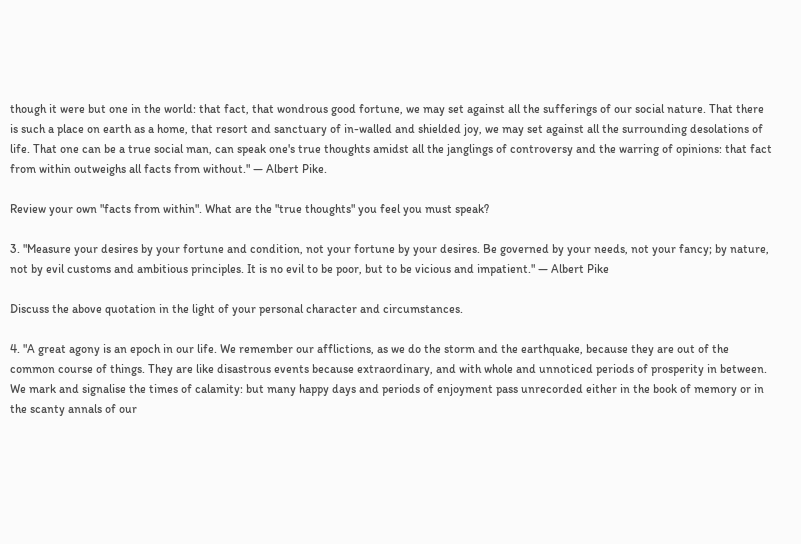though it were but one in the world: that fact, that wondrous good fortune, we may set against all the sufferings of our social nature. That there is such a place on earth as a home, that resort and sanctuary of in-walled and shielded joy, we may set against all the surrounding desolations of life. That one can be a true social man, can speak one's true thoughts amidst all the janglings of controversy and the warring of opinions: that fact from within outweighs all facts from without." — Albert Pike.

Review your own "facts from within". What are the "true thoughts" you feel you must speak?

3. "Measure your desires by your fortune and condition, not your fortune by your desires. Be governed by your needs, not your fancy; by nature, not by evil customs and ambitious principles. It is no evil to be poor, but to be vicious and impatient." — Albert Pike

Discuss the above quotation in the light of your personal character and circumstances.

4. "A great agony is an epoch in our life. We remember our afflictions, as we do the storm and the earthquake, because they are out of the common course of things. They are like disastrous events because extraordinary, and with whole and unnoticed periods of prosperity in between. We mark and signalise the times of calamity: but many happy days and periods of enjoyment pass unrecorded either in the book of memory or in the scanty annals of our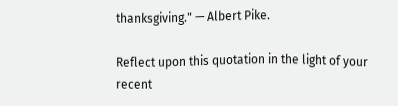thanksgiving." — Albert Pike.

Reflect upon this quotation in the light of your recent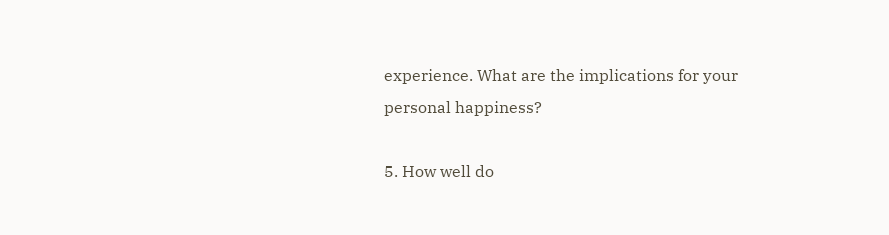experience. What are the implications for your personal happiness?

5. How well do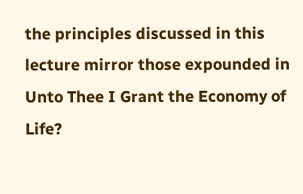the principles discussed in this lecture mirror those expounded in Unto Thee I Grant the Economy of Life?